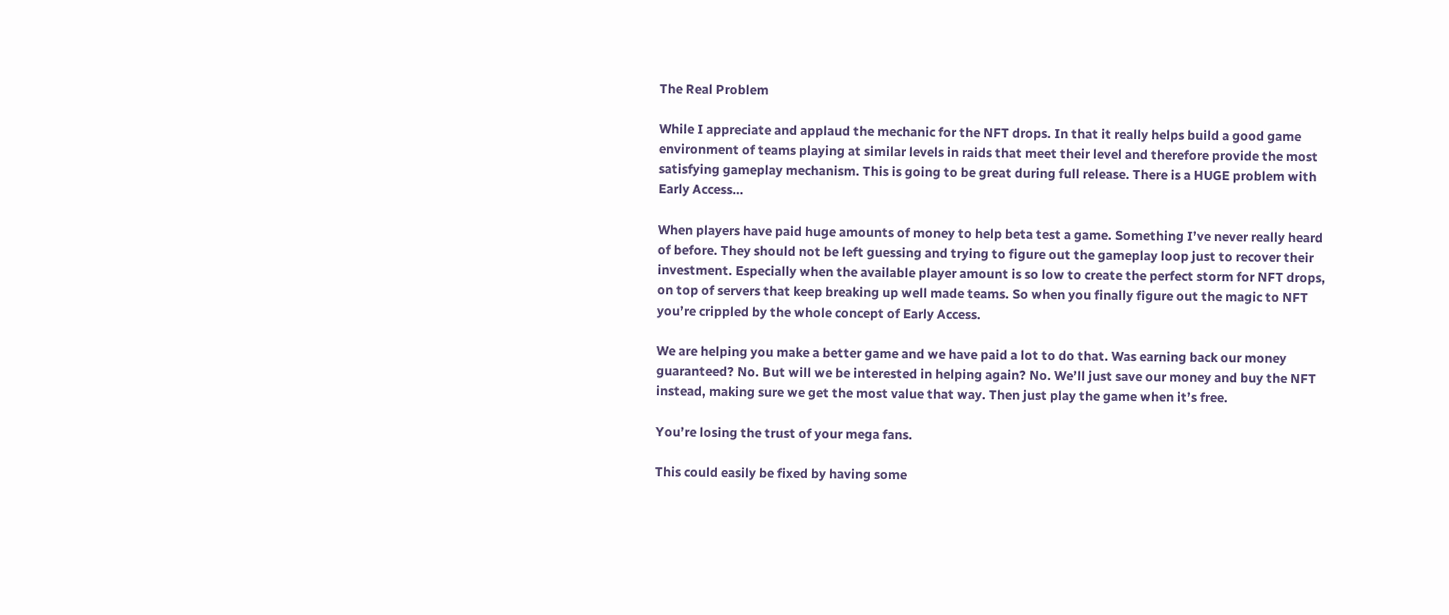The Real Problem

While I appreciate and applaud the mechanic for the NFT drops. In that it really helps build a good game environment of teams playing at similar levels in raids that meet their level and therefore provide the most satisfying gameplay mechanism. This is going to be great during full release. There is a HUGE problem with Early Access…

When players have paid huge amounts of money to help beta test a game. Something I’ve never really heard of before. They should not be left guessing and trying to figure out the gameplay loop just to recover their investment. Especially when the available player amount is so low to create the perfect storm for NFT drops, on top of servers that keep breaking up well made teams. So when you finally figure out the magic to NFT you’re crippled by the whole concept of Early Access.

We are helping you make a better game and we have paid a lot to do that. Was earning back our money guaranteed? No. But will we be interested in helping again? No. We’ll just save our money and buy the NFT instead, making sure we get the most value that way. Then just play the game when it’s free.

You’re losing the trust of your mega fans.

This could easily be fixed by having some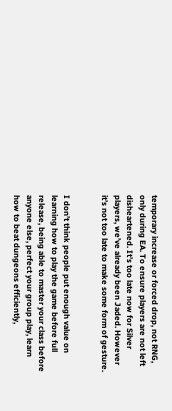temporary increase or forced drop, not RNG, only during EA. To ensure players are not left disheartened. It’s too late now for Silver players, we’ve already been Jaded. However it’s not too late to make some form of gesture.


I don’t think people put enough value on learning how to play the game before full release, being able to master your class before anyone else, perfect your group play, learn how to beat dungeons efficiently,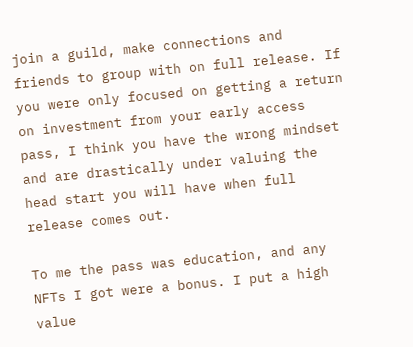join a guild, make connections and friends to group with on full release. If you were only focused on getting a return on investment from your early access pass, I think you have the wrong mindset and are drastically under valuing the head start you will have when full release comes out.

To me the pass was education, and any NFTs I got were a bonus. I put a high value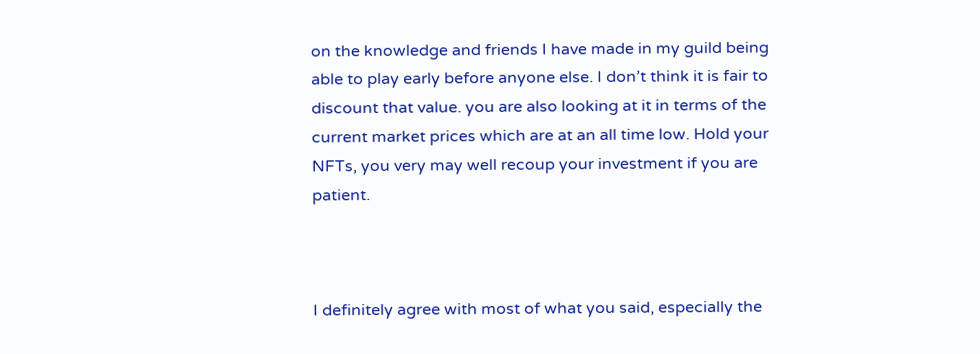on the knowledge and friends I have made in my guild being able to play early before anyone else. I don’t think it is fair to discount that value. you are also looking at it in terms of the current market prices which are at an all time low. Hold your NFTs, you very may well recoup your investment if you are patient.



I definitely agree with most of what you said, especially the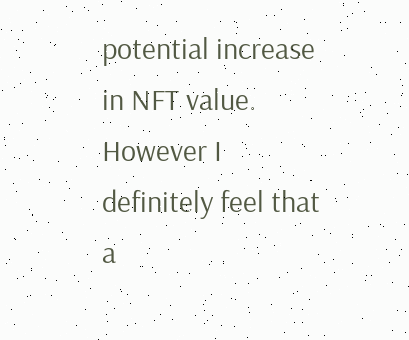potential increase in NFT value. However I definitely feel that a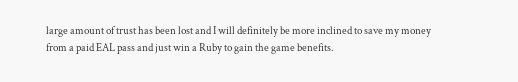large amount of trust has been lost and I will definitely be more inclined to save my money from a paid EAL pass and just win a Ruby to gain the game benefits.